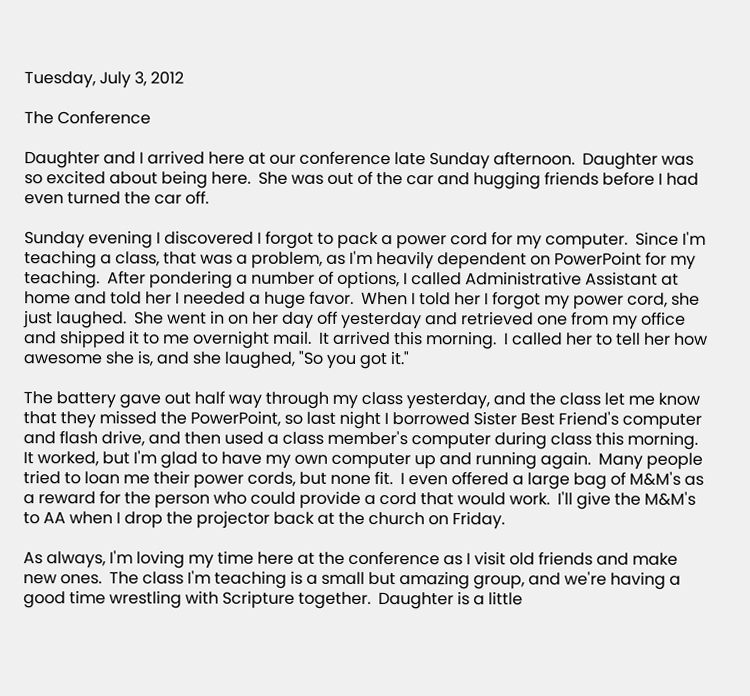Tuesday, July 3, 2012

The Conference

Daughter and I arrived here at our conference late Sunday afternoon.  Daughter was so excited about being here.  She was out of the car and hugging friends before I had even turned the car off.

Sunday evening I discovered I forgot to pack a power cord for my computer.  Since I'm teaching a class, that was a problem, as I'm heavily dependent on PowerPoint for my teaching.  After pondering a number of options, I called Administrative Assistant at home and told her I needed a huge favor.  When I told her I forgot my power cord, she just laughed.  She went in on her day off yesterday and retrieved one from my office and shipped it to me overnight mail.  It arrived this morning.  I called her to tell her how awesome she is, and she laughed, "So you got it."

The battery gave out half way through my class yesterday, and the class let me know that they missed the PowerPoint, so last night I borrowed Sister Best Friend's computer and flash drive, and then used a class member's computer during class this morning.  It worked, but I'm glad to have my own computer up and running again.  Many people tried to loan me their power cords, but none fit.  I even offered a large bag of M&M's as a reward for the person who could provide a cord that would work.  I'll give the M&M's to AA when I drop the projector back at the church on Friday.

As always, I'm loving my time here at the conference as I visit old friends and make new ones.  The class I'm teaching is a small but amazing group, and we're having a good time wrestling with Scripture together.  Daughter is a little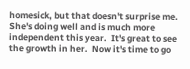homesick, but that doesn't surprise me.  She's doing well and is much more independent this year.  It's great to see the growth in her.  Now it's time to go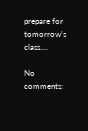prepare for tomorrow's class....

No comments: